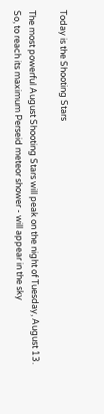Today is the Shooting Stars

The most powerful August Shooting Stars will peak on the night of Tuesday, August 13. So, to reach its maximum Perseid meteor shower - will appear in the sky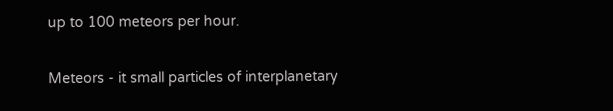up to 100 meteors per hour.

Meteors - it small particles of interplanetary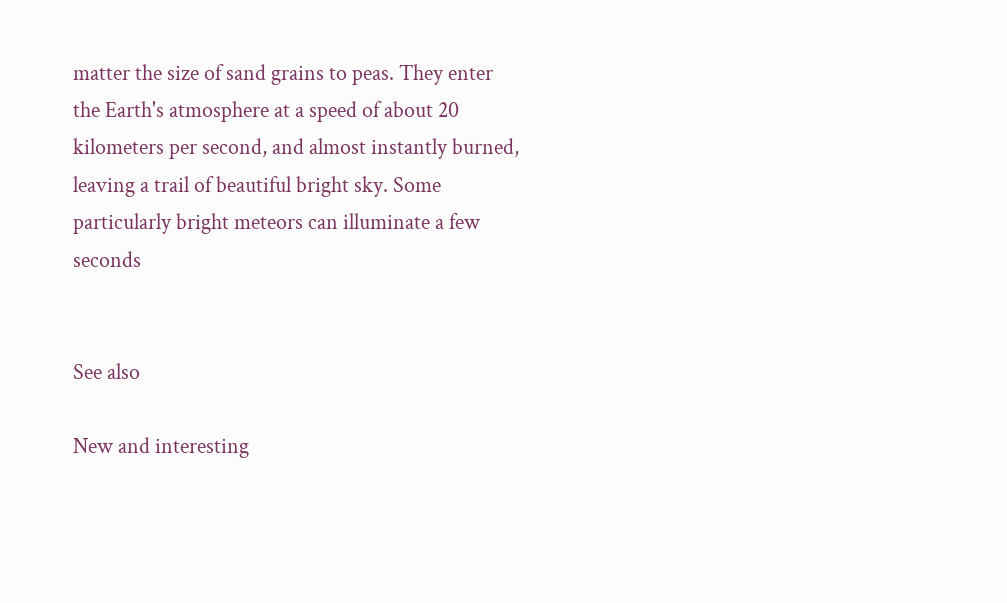matter the size of sand grains to peas. They enter the Earth's atmosphere at a speed of about 20 kilometers per second, and almost instantly burned, leaving a trail of beautiful bright sky. Some particularly bright meteors can illuminate a few seconds


See also

New and interesting